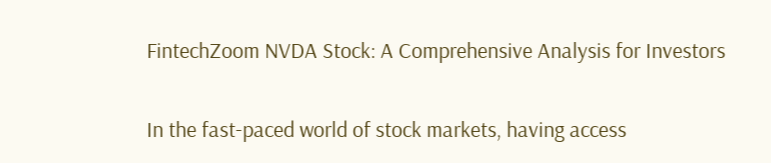FintechZoom NVDA Stock: A Comprehensive Analysis for Investors

In the fast-paced world of stock markets, having access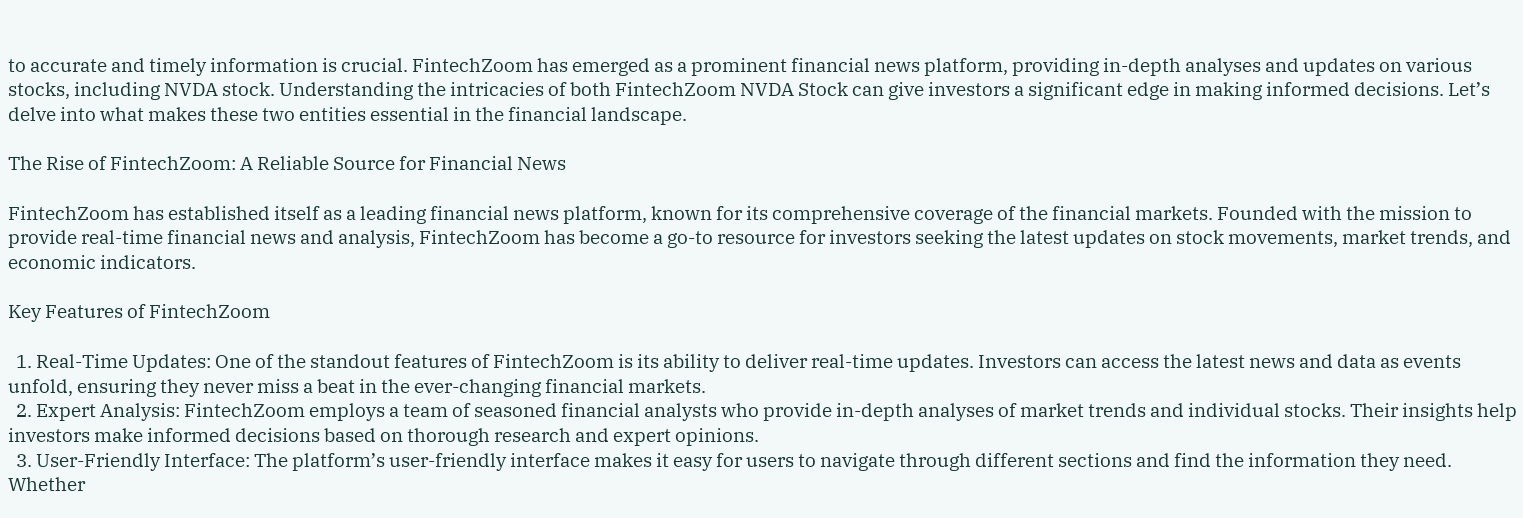to accurate and timely information is crucial. FintechZoom has emerged as a prominent financial news platform, providing in-depth analyses and updates on various stocks, including NVDA stock. Understanding the intricacies of both FintechZoom NVDA Stock can give investors a significant edge in making informed decisions. Let’s delve into what makes these two entities essential in the financial landscape.

The Rise of FintechZoom: A Reliable Source for Financial News

FintechZoom has established itself as a leading financial news platform, known for its comprehensive coverage of the financial markets. Founded with the mission to provide real-time financial news and analysis, FintechZoom has become a go-to resource for investors seeking the latest updates on stock movements, market trends, and economic indicators.

Key Features of FintechZoom

  1. Real-Time Updates: One of the standout features of FintechZoom is its ability to deliver real-time updates. Investors can access the latest news and data as events unfold, ensuring they never miss a beat in the ever-changing financial markets.
  2. Expert Analysis: FintechZoom employs a team of seasoned financial analysts who provide in-depth analyses of market trends and individual stocks. Their insights help investors make informed decisions based on thorough research and expert opinions.
  3. User-Friendly Interface: The platform’s user-friendly interface makes it easy for users to navigate through different sections and find the information they need. Whether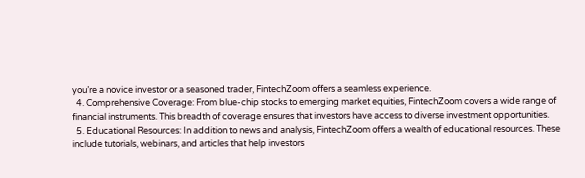you’re a novice investor or a seasoned trader, FintechZoom offers a seamless experience.
  4. Comprehensive Coverage: From blue-chip stocks to emerging market equities, FintechZoom covers a wide range of financial instruments. This breadth of coverage ensures that investors have access to diverse investment opportunities.
  5. Educational Resources: In addition to news and analysis, FintechZoom offers a wealth of educational resources. These include tutorials, webinars, and articles that help investors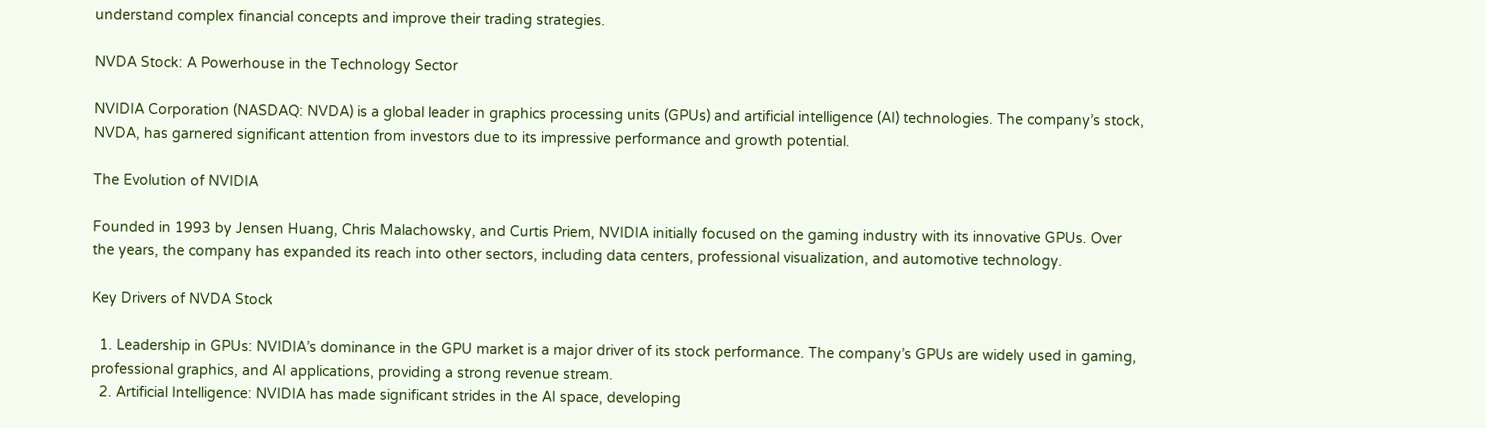understand complex financial concepts and improve their trading strategies.

NVDA Stock: A Powerhouse in the Technology Sector

NVIDIA Corporation (NASDAQ: NVDA) is a global leader in graphics processing units (GPUs) and artificial intelligence (AI) technologies. The company’s stock, NVDA, has garnered significant attention from investors due to its impressive performance and growth potential.

The Evolution of NVIDIA

Founded in 1993 by Jensen Huang, Chris Malachowsky, and Curtis Priem, NVIDIA initially focused on the gaming industry with its innovative GPUs. Over the years, the company has expanded its reach into other sectors, including data centers, professional visualization, and automotive technology.

Key Drivers of NVDA Stock

  1. Leadership in GPUs: NVIDIA’s dominance in the GPU market is a major driver of its stock performance. The company’s GPUs are widely used in gaming, professional graphics, and AI applications, providing a strong revenue stream.
  2. Artificial Intelligence: NVIDIA has made significant strides in the AI space, developing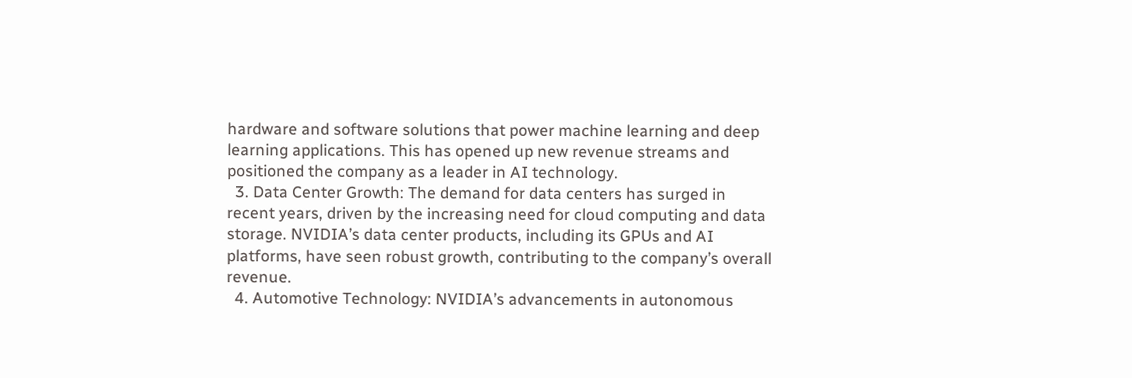hardware and software solutions that power machine learning and deep learning applications. This has opened up new revenue streams and positioned the company as a leader in AI technology.
  3. Data Center Growth: The demand for data centers has surged in recent years, driven by the increasing need for cloud computing and data storage. NVIDIA’s data center products, including its GPUs and AI platforms, have seen robust growth, contributing to the company’s overall revenue.
  4. Automotive Technology: NVIDIA’s advancements in autonomous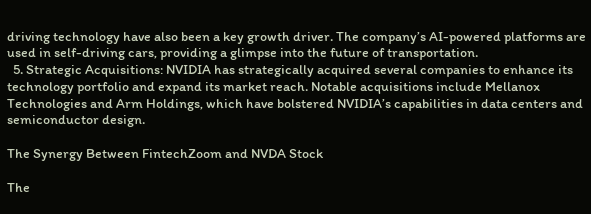driving technology have also been a key growth driver. The company’s AI-powered platforms are used in self-driving cars, providing a glimpse into the future of transportation.
  5. Strategic Acquisitions: NVIDIA has strategically acquired several companies to enhance its technology portfolio and expand its market reach. Notable acquisitions include Mellanox Technologies and Arm Holdings, which have bolstered NVIDIA’s capabilities in data centers and semiconductor design.

The Synergy Between FintechZoom and NVDA Stock

The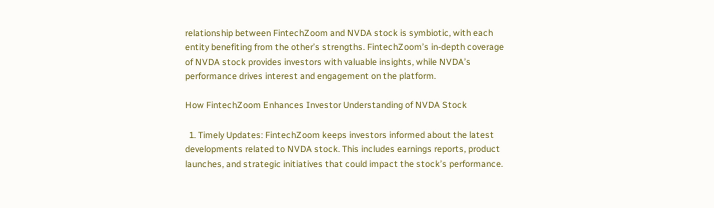relationship between FintechZoom and NVDA stock is symbiotic, with each entity benefiting from the other’s strengths. FintechZoom’s in-depth coverage of NVDA stock provides investors with valuable insights, while NVDA’s performance drives interest and engagement on the platform.

How FintechZoom Enhances Investor Understanding of NVDA Stock

  1. Timely Updates: FintechZoom keeps investors informed about the latest developments related to NVDA stock. This includes earnings reports, product launches, and strategic initiatives that could impact the stock’s performance.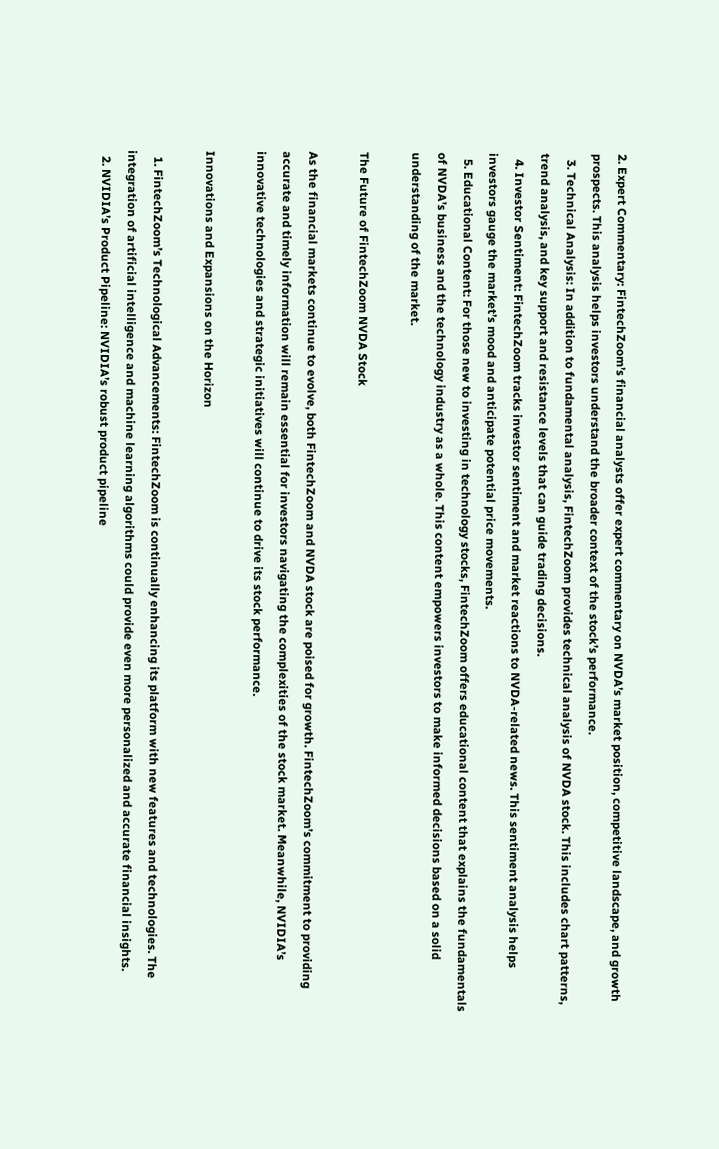2. Expert Commentary: FintechZoom’s financial analysts offer expert commentary on NVDA’s market position, competitive landscape, and growth prospects. This analysis helps investors understand the broader context of the stock’s performance.
  3. Technical Analysis: In addition to fundamental analysis, FintechZoom provides technical analysis of NVDA stock. This includes chart patterns, trend analysis, and key support and resistance levels that can guide trading decisions.
  4. Investor Sentiment: FintechZoom tracks investor sentiment and market reactions to NVDA-related news. This sentiment analysis helps investors gauge the market’s mood and anticipate potential price movements.
  5. Educational Content: For those new to investing in technology stocks, FintechZoom offers educational content that explains the fundamentals of NVDA’s business and the technology industry as a whole. This content empowers investors to make informed decisions based on a solid understanding of the market.

The Future of FintechZoom NVDA Stock

As the financial markets continue to evolve, both FintechZoom and NVDA stock are poised for growth. FintechZoom’s commitment to providing accurate and timely information will remain essential for investors navigating the complexities of the stock market. Meanwhile, NVIDIA’s innovative technologies and strategic initiatives will continue to drive its stock performance.

Innovations and Expansions on the Horizon

  1. FintechZoom’s Technological Advancements: FintechZoom is continually enhancing its platform with new features and technologies. The integration of artificial intelligence and machine learning algorithms could provide even more personalized and accurate financial insights.
  2. NVIDIA’s Product Pipeline: NVIDIA’s robust product pipeline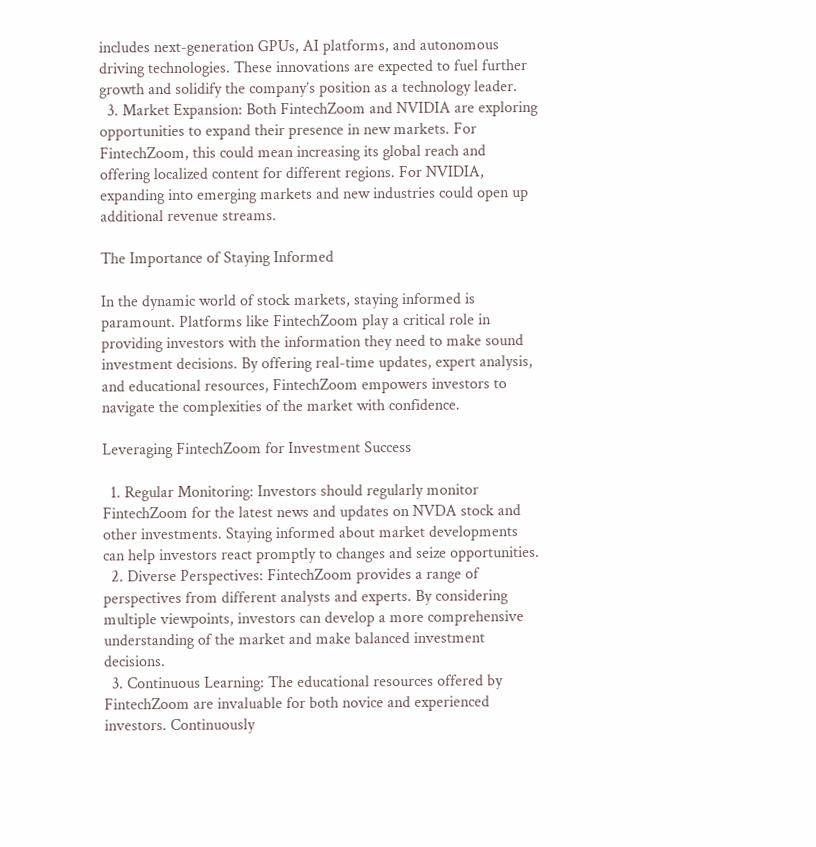includes next-generation GPUs, AI platforms, and autonomous driving technologies. These innovations are expected to fuel further growth and solidify the company’s position as a technology leader.
  3. Market Expansion: Both FintechZoom and NVIDIA are exploring opportunities to expand their presence in new markets. For FintechZoom, this could mean increasing its global reach and offering localized content for different regions. For NVIDIA, expanding into emerging markets and new industries could open up additional revenue streams.

The Importance of Staying Informed

In the dynamic world of stock markets, staying informed is paramount. Platforms like FintechZoom play a critical role in providing investors with the information they need to make sound investment decisions. By offering real-time updates, expert analysis, and educational resources, FintechZoom empowers investors to navigate the complexities of the market with confidence.

Leveraging FintechZoom for Investment Success

  1. Regular Monitoring: Investors should regularly monitor FintechZoom for the latest news and updates on NVDA stock and other investments. Staying informed about market developments can help investors react promptly to changes and seize opportunities.
  2. Diverse Perspectives: FintechZoom provides a range of perspectives from different analysts and experts. By considering multiple viewpoints, investors can develop a more comprehensive understanding of the market and make balanced investment decisions.
  3. Continuous Learning: The educational resources offered by FintechZoom are invaluable for both novice and experienced investors. Continuously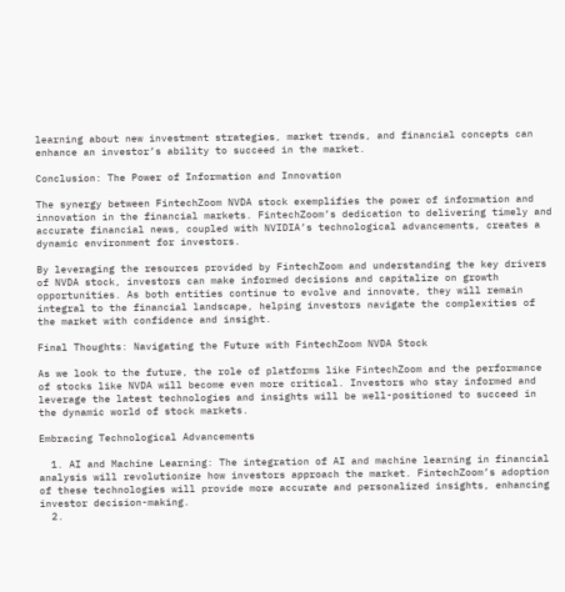learning about new investment strategies, market trends, and financial concepts can enhance an investor’s ability to succeed in the market.

Conclusion: The Power of Information and Innovation

The synergy between FintechZoom NVDA stock exemplifies the power of information and innovation in the financial markets. FintechZoom’s dedication to delivering timely and accurate financial news, coupled with NVIDIA’s technological advancements, creates a dynamic environment for investors.

By leveraging the resources provided by FintechZoom and understanding the key drivers of NVDA stock, investors can make informed decisions and capitalize on growth opportunities. As both entities continue to evolve and innovate, they will remain integral to the financial landscape, helping investors navigate the complexities of the market with confidence and insight.

Final Thoughts: Navigating the Future with FintechZoom NVDA Stock

As we look to the future, the role of platforms like FintechZoom and the performance of stocks like NVDA will become even more critical. Investors who stay informed and leverage the latest technologies and insights will be well-positioned to succeed in the dynamic world of stock markets.

Embracing Technological Advancements

  1. AI and Machine Learning: The integration of AI and machine learning in financial analysis will revolutionize how investors approach the market. FintechZoom’s adoption of these technologies will provide more accurate and personalized insights, enhancing investor decision-making.
  2.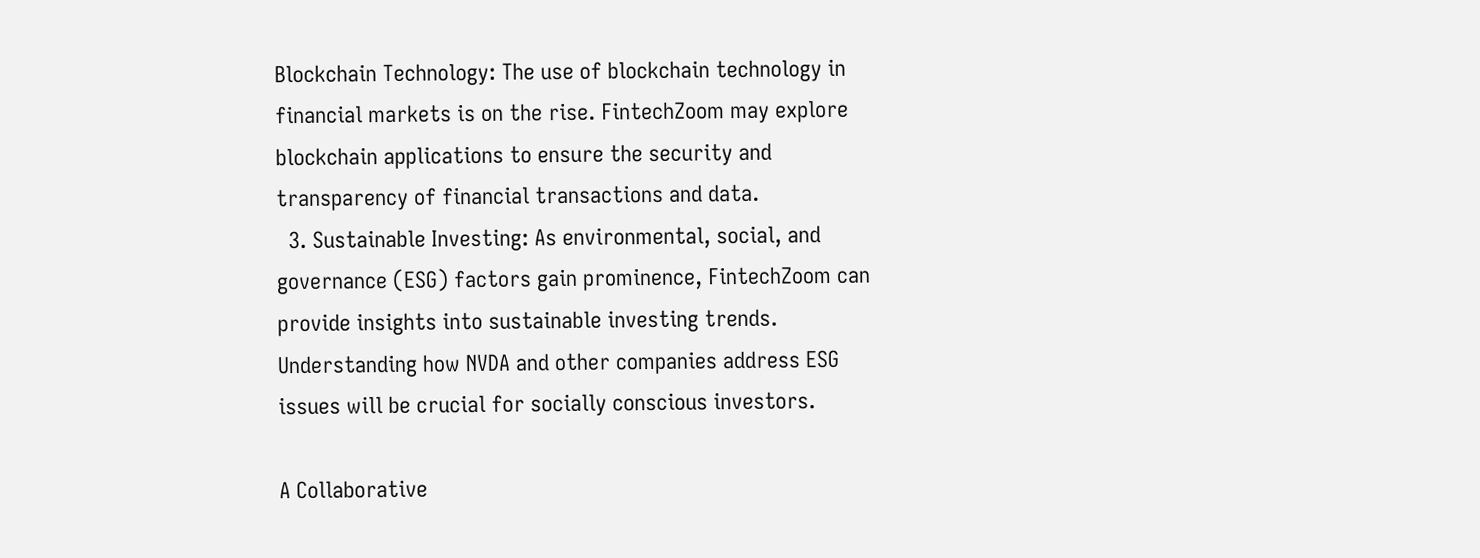Blockchain Technology: The use of blockchain technology in financial markets is on the rise. FintechZoom may explore blockchain applications to ensure the security and transparency of financial transactions and data.
  3. Sustainable Investing: As environmental, social, and governance (ESG) factors gain prominence, FintechZoom can provide insights into sustainable investing trends. Understanding how NVDA and other companies address ESG issues will be crucial for socially conscious investors.

A Collaborative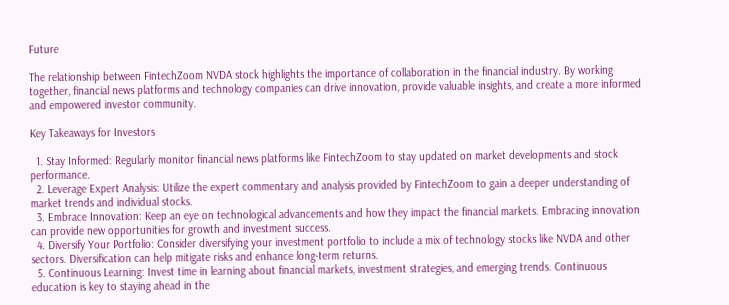Future

The relationship between FintechZoom NVDA stock highlights the importance of collaboration in the financial industry. By working together, financial news platforms and technology companies can drive innovation, provide valuable insights, and create a more informed and empowered investor community.

Key Takeaways for Investors

  1. Stay Informed: Regularly monitor financial news platforms like FintechZoom to stay updated on market developments and stock performance.
  2. Leverage Expert Analysis: Utilize the expert commentary and analysis provided by FintechZoom to gain a deeper understanding of market trends and individual stocks.
  3. Embrace Innovation: Keep an eye on technological advancements and how they impact the financial markets. Embracing innovation can provide new opportunities for growth and investment success.
  4. Diversify Your Portfolio: Consider diversifying your investment portfolio to include a mix of technology stocks like NVDA and other sectors. Diversification can help mitigate risks and enhance long-term returns.
  5. Continuous Learning: Invest time in learning about financial markets, investment strategies, and emerging trends. Continuous education is key to staying ahead in the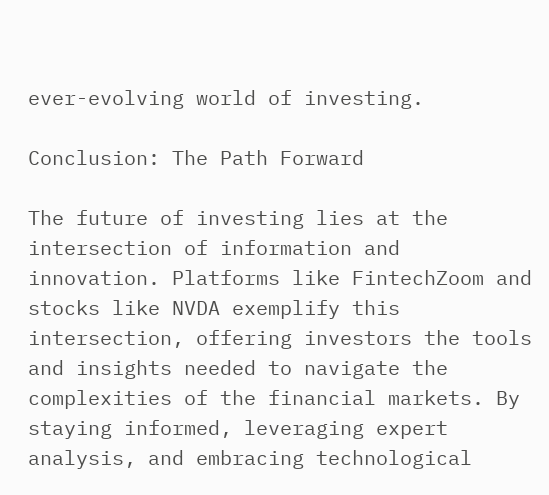ever-evolving world of investing.

Conclusion: The Path Forward

The future of investing lies at the intersection of information and innovation. Platforms like FintechZoom and stocks like NVDA exemplify this intersection, offering investors the tools and insights needed to navigate the complexities of the financial markets. By staying informed, leveraging expert analysis, and embracing technological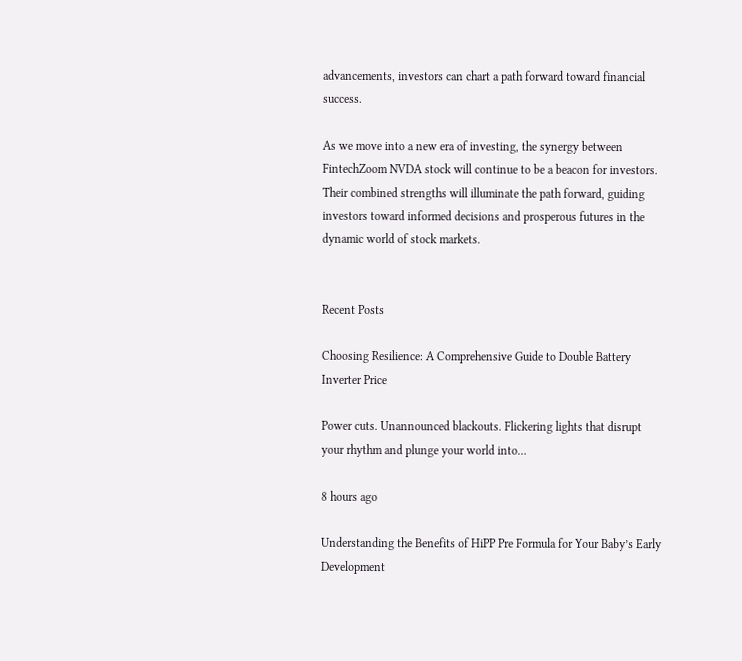advancements, investors can chart a path forward toward financial success.

As we move into a new era of investing, the synergy between FintechZoom NVDA stock will continue to be a beacon for investors. Their combined strengths will illuminate the path forward, guiding investors toward informed decisions and prosperous futures in the dynamic world of stock markets.


Recent Posts

Choosing Resilience: A Comprehensive Guide to Double Battery Inverter Price

Power cuts. Unannounced blackouts. Flickering lights that disrupt your rhythm and plunge your world into…

8 hours ago

Understanding the Benefits of HiPP Pre Formula for Your Baby’s Early Development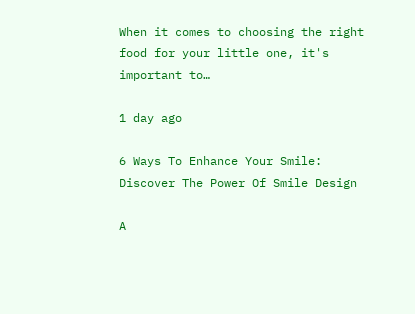When it comes to choosing the right food for your little one, it's important to…

1 day ago

6 Ways To Enhance Your Smile: Discover The Power Of Smile Design

A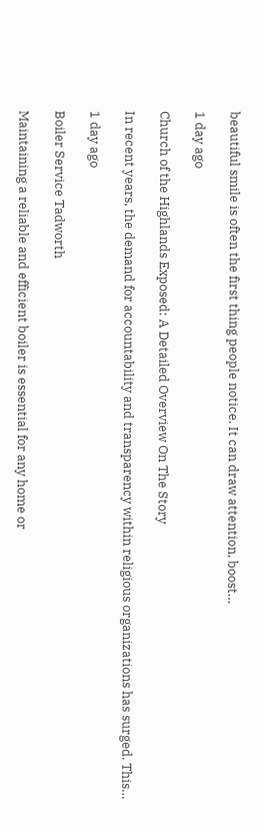beautiful smile is often the first thing people notice. It can draw attention, boost…

1 day ago

Church of the Highlands Exposed: A Detailed Overview On The Story

In recent years, the demand for accountability and transparency within religious organizations has surged. This…

1 day ago

Boiler Service Tadworth

Maintaining a reliable and efficient boiler is essential for any home or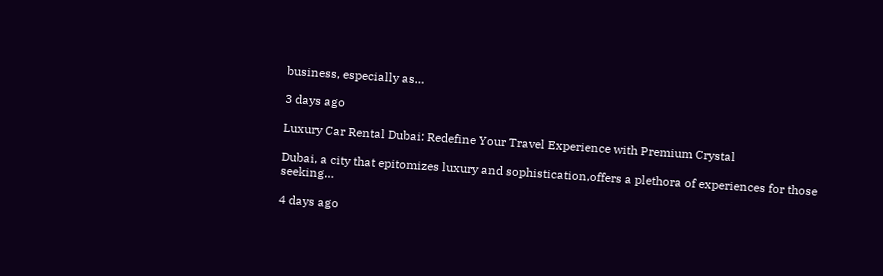business, especially as…

3 days ago

Luxury Car Rental Dubai: Redefine Your Travel Experience with Premium Crystal

Dubai, a city that epitomizes luxury and sophistication,offers a plethora of experiences for those seeking…

4 days ago